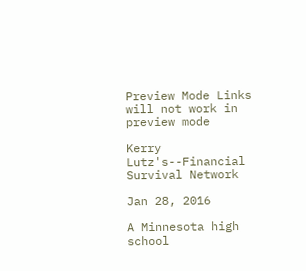Preview Mode Links will not work in preview mode

Kerry Lutz's--Financial Survival Network

Jan 28, 2016

A Minnesota high school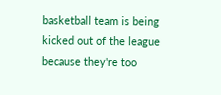basketball team is being kicked out of the league because they're too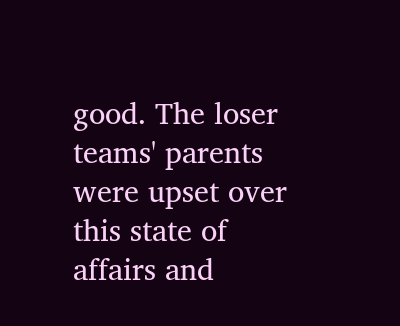good. The loser teams' parents were upset over this state of affairs and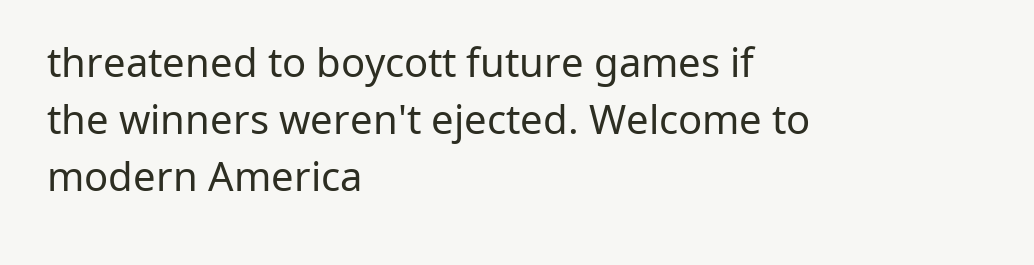threatened to boycott future games if the winners weren't ejected. Welcome to modern America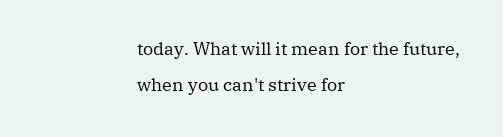today. What will it mean for the future, when you can't strive for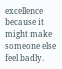excellence because it might make someone else feel badly.